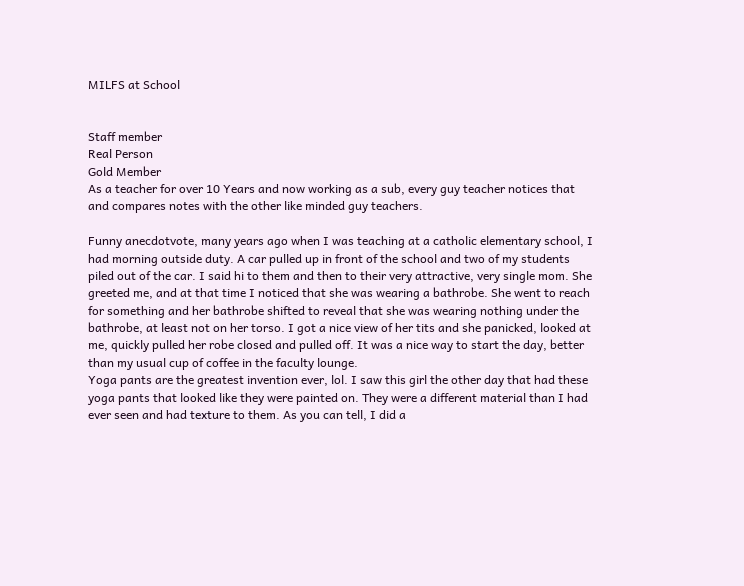MILFS at School


Staff member
Real Person
Gold Member
As a teacher for over 10 Years and now working as a sub, every guy teacher notices that and compares notes with the other like minded guy teachers.

Funny anecdotvote, many years ago when I was teaching at a catholic elementary school, I had morning outside duty. A car pulled up in front of the school and two of my students piled out of the car. I said hi to them and then to their very attractive, very single mom. She greeted me, and at that time I noticed that she was wearing a bathrobe. She went to reach for something and her bathrobe shifted to reveal that she was wearing nothing under the bathrobe, at least not on her torso. I got a nice view of her tits and she panicked, looked at me, quickly pulled her robe closed and pulled off. It was a nice way to start the day, better than my usual cup of coffee in the faculty lounge.
Yoga pants are the greatest invention ever, lol. I saw this girl the other day that had these yoga pants that looked like they were painted on. They were a different material than I had ever seen and had texture to them. As you can tell, I did a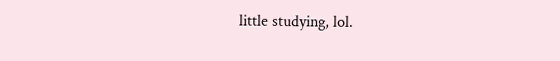little studying, lol.